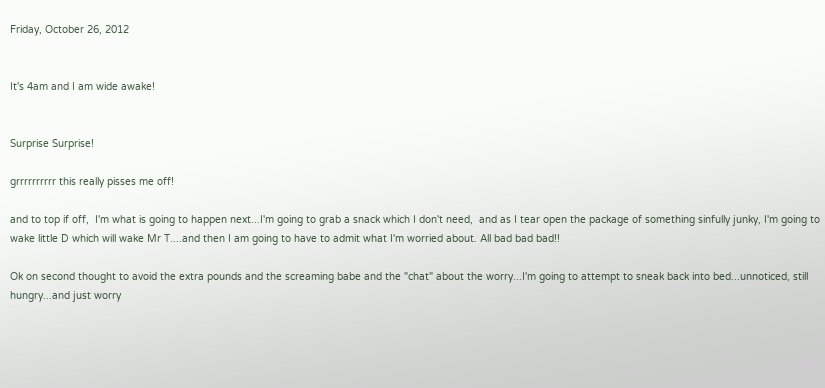Friday, October 26, 2012


It's 4am and I am wide awake!


Surprise Surprise!

grrrrrrrrrr this really pisses me off!

and to top if off,  I'm what is going to happen next...I'm going to grab a snack which I don't need,  and as I tear open the package of something sinfully junky, I'm going to wake little D which will wake Mr T....and then I am going to have to admit what I'm worried about. All bad bad bad!!

Ok on second thought to avoid the extra pounds and the screaming babe and the "chat" about the worry...I'm going to attempt to sneak back into bed...unnoticed, still hungry...and just worry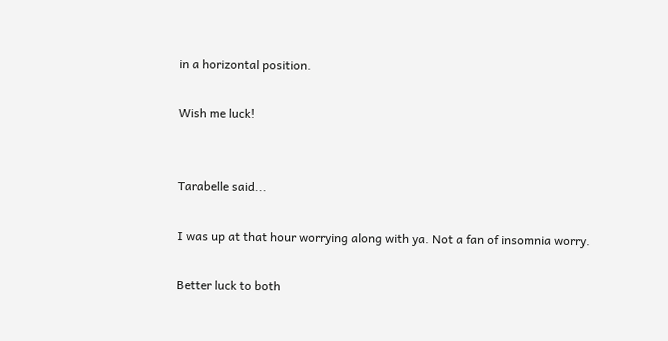in a horizontal position.

Wish me luck!


Tarabelle said...

I was up at that hour worrying along with ya. Not a fan of insomnia worry.

Better luck to both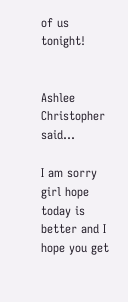of us tonight!


Ashlee Christopher said...

I am sorry girl hope today is better and I hope you get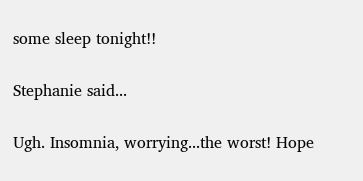some sleep tonight!!

Stephanie said...

Ugh. Insomnia, worrying...the worst! Hope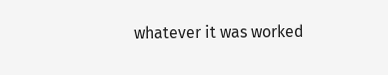whatever it was worked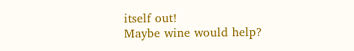itself out!
Maybe wine would help?